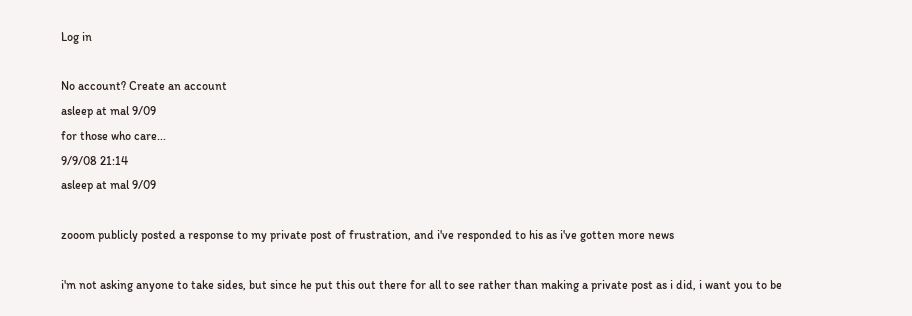Log in

No account? Create an account
asleep at mal 9/09
for those who care...
9/9/08 21:14
asleep at mal 9/09

zooom publicly posted a response to my private post of frustration, and i've responded to his as i've gotten more news

i'm not asking anyone to take sides, but since he put this out there for all to see rather than making a private post as i did, i want you to be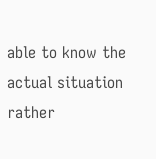able to know the actual situation rather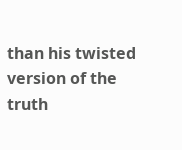than his twisted version of the truth